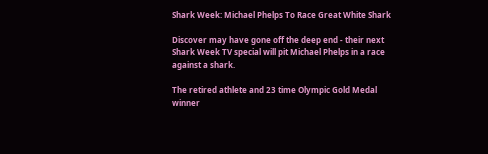Shark Week: Michael Phelps To Race Great White Shark

Discover may have gone off the deep end - their next Shark Week TV special will pit Michael Phelps in a race against a shark.

The retired athlete and 23 time Olympic Gold Medal winner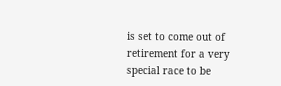is set to come out of retirement for a very special race to be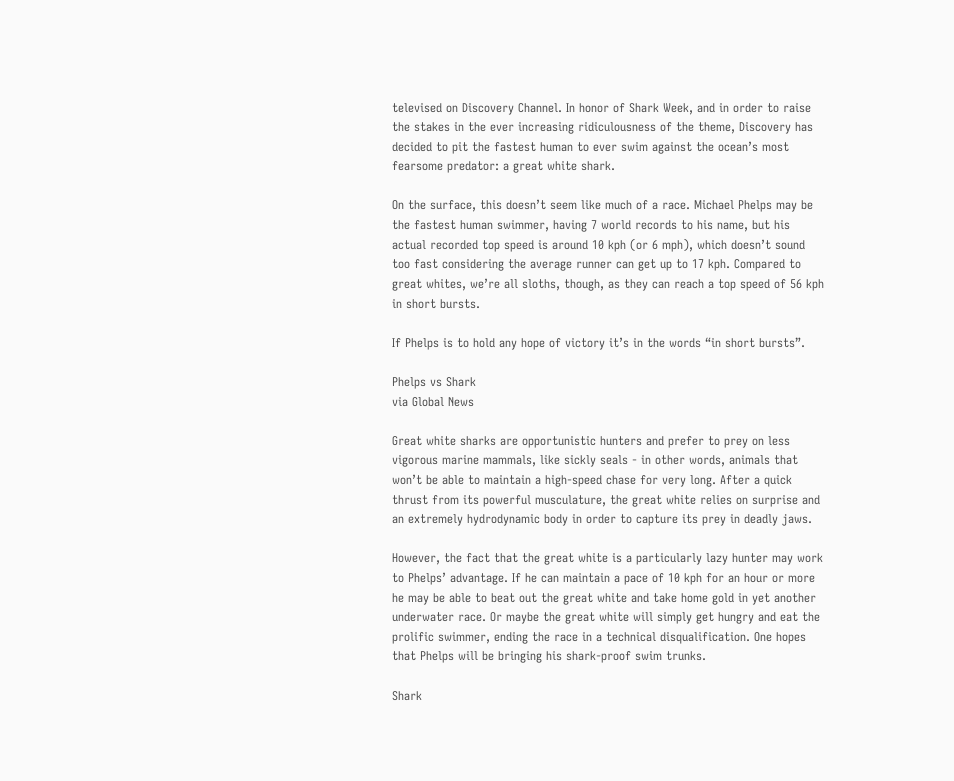televised on Discovery Channel. In honor of Shark Week, and in order to raise the stakes in the ever increasing ridiculousness of the theme, Discovery has decided to pit the fastest human to ever swim against the ocean’s most fearsome predator: a great white shark.

On the surface, this doesn’t seem like much of a race. Michael Phelps may be the fastest human swimmer, having 7 world records to his name, but his actual recorded top speed is around 10 kph (or 6 mph), which doesn’t sound too fast considering the average runner can get up to 17 kph. Compared to great whites, we’re all sloths, though, as they can reach a top speed of 56 kph in short bursts.

If Phelps is to hold any hope of victory it’s in the words “in short bursts”.

Phelps vs Shark
via Global News

Great white sharks are opportunistic hunters and prefer to prey on less vigorous marine mammals, like sickly seals - in other words, animals that won’t be able to maintain a high-speed chase for very long. After a quick thrust from its powerful musculature, the great white relies on surprise and an extremely hydrodynamic body in order to capture its prey in deadly jaws.

However, the fact that the great white is a particularly lazy hunter may work to Phelps’ advantage. If he can maintain a pace of 10 kph for an hour or more he may be able to beat out the great white and take home gold in yet another underwater race. Or maybe the great white will simply get hungry and eat the prolific swimmer, ending the race in a technical disqualification. One hopes that Phelps will be bringing his shark-proof swim trunks.

Shark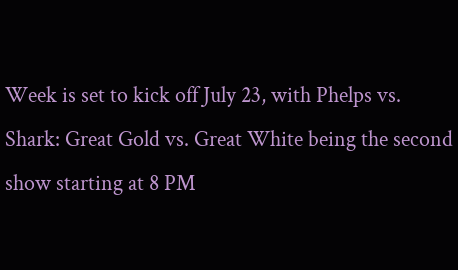Week is set to kick off July 23, with Phelps vs. Shark: Great Gold vs. Great White being the second show starting at 8 PM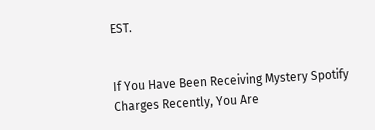EST.


If You Have Been Receiving Mystery Spotify Charges Recently, You Are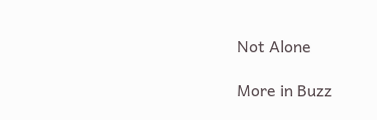Not Alone

More in Buzz